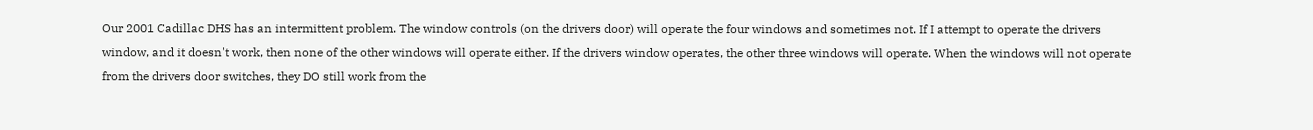Our 2001 Cadillac DHS has an intermittent problem. The window controls (on the drivers door) will operate the four windows and sometimes not. If I attempt to operate the drivers window, and it doesn't work, then none of the other windows will operate either. If the drivers window operates, the other three windows will operate. When the windows will not operate from the drivers door switches, they DO still work from the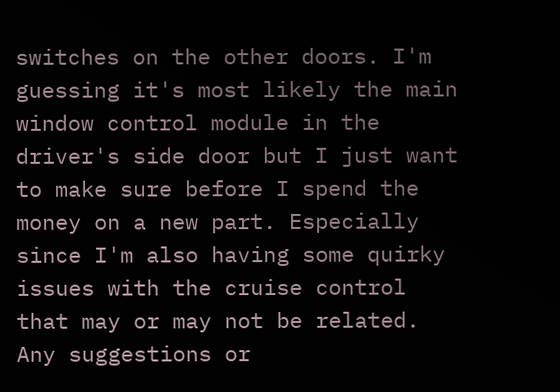switches on the other doors. I'm guessing it's most likely the main window control module in the driver's side door but I just want to make sure before I spend the money on a new part. Especially since I'm also having some quirky issues with the cruise control that may or may not be related. Any suggestions or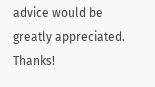advice would be greatly appreciated. Thanks!